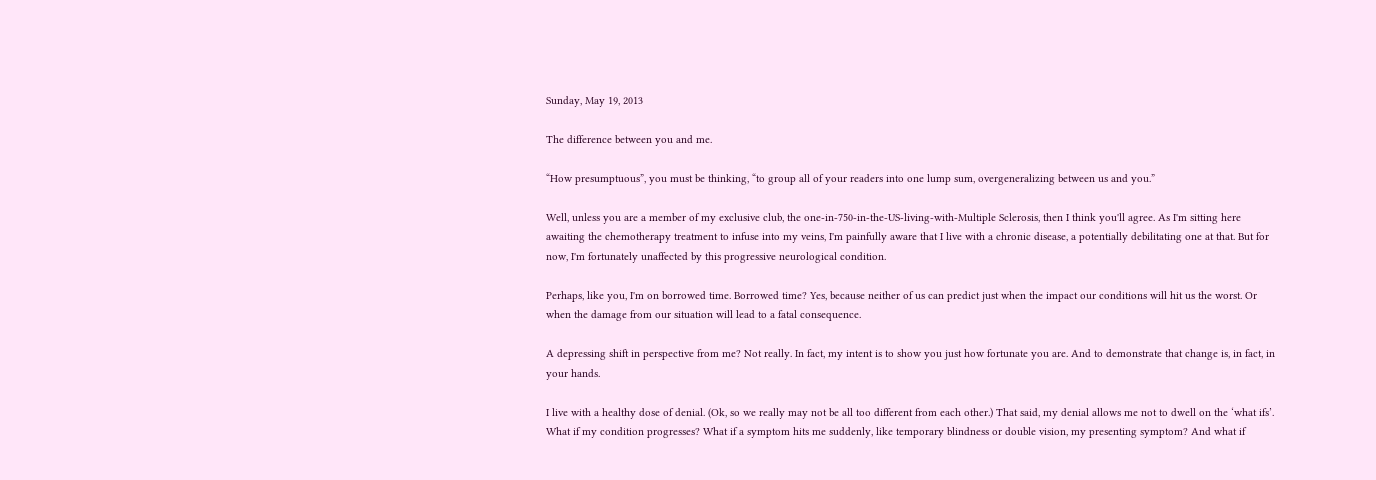Sunday, May 19, 2013

The difference between you and me.

“How presumptuous”, you must be thinking, “to group all of your readers into one lump sum, overgeneralizing between us and you.”

Well, unless you are a member of my exclusive club, the one-in-750-in-the-US-living-with-Multiple Sclerosis, then I think you'll agree. As I'm sitting here awaiting the chemotherapy treatment to infuse into my veins, I'm painfully aware that I live with a chronic disease, a potentially debilitating one at that. But for now, I'm fortunately unaffected by this progressive neurological condition.

Perhaps, like you, I'm on borrowed time. Borrowed time? Yes, because neither of us can predict just when the impact our conditions will hit us the worst. Or when the damage from our situation will lead to a fatal consequence.

A depressing shift in perspective from me? Not really. In fact, my intent is to show you just how fortunate you are. And to demonstrate that change is, in fact, in your hands.

I live with a healthy dose of denial. (Ok, so we really may not be all too different from each other.) That said, my denial allows me not to dwell on the ‘what ifs’. What if my condition progresses? What if a symptom hits me suddenly, like temporary blindness or double vision, my presenting symptom? And what if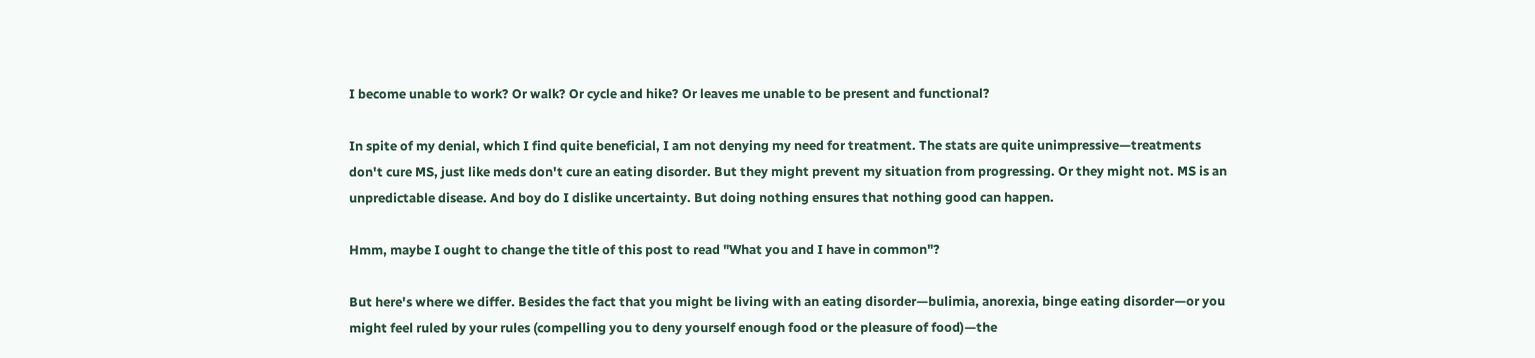I become unable to work? Or walk? Or cycle and hike? Or leaves me unable to be present and functional?

In spite of my denial, which I find quite beneficial, I am not denying my need for treatment. The stats are quite unimpressive—treatments don't cure MS, just like meds don't cure an eating disorder. But they might prevent my situation from progressing. Or they might not. MS is an unpredictable disease. And boy do I dislike uncertainty. But doing nothing ensures that nothing good can happen.

Hmm, maybe I ought to change the title of this post to read "What you and I have in common"?

But here's where we differ. Besides the fact that you might be living with an eating disorder—bulimia, anorexia, binge eating disorder—or you might feel ruled by your rules (compelling you to deny yourself enough food or the pleasure of food)—the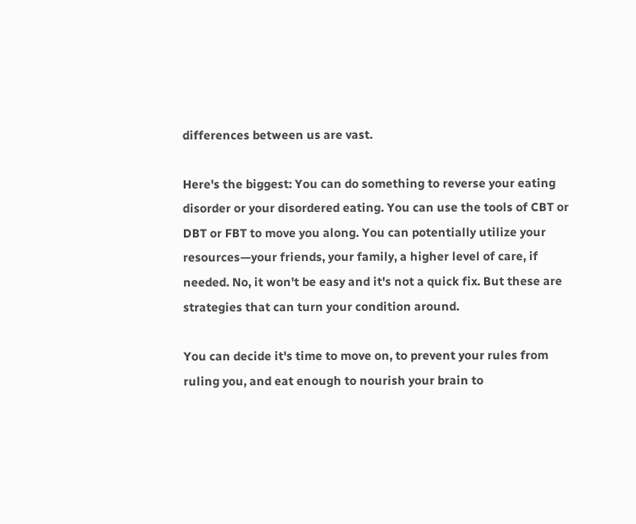differences between us are vast.

Here's the biggest: You can do something to reverse your eating disorder or your disordered eating. You can use the tools of CBT or DBT or FBT to move you along. You can potentially utilize your resources—your friends, your family, a higher level of care, if needed. No, it won't be easy and it's not a quick fix. But these are strategies that can turn your condition around.

You can decide it's time to move on, to prevent your rules from ruling you, and eat enough to nourish your brain to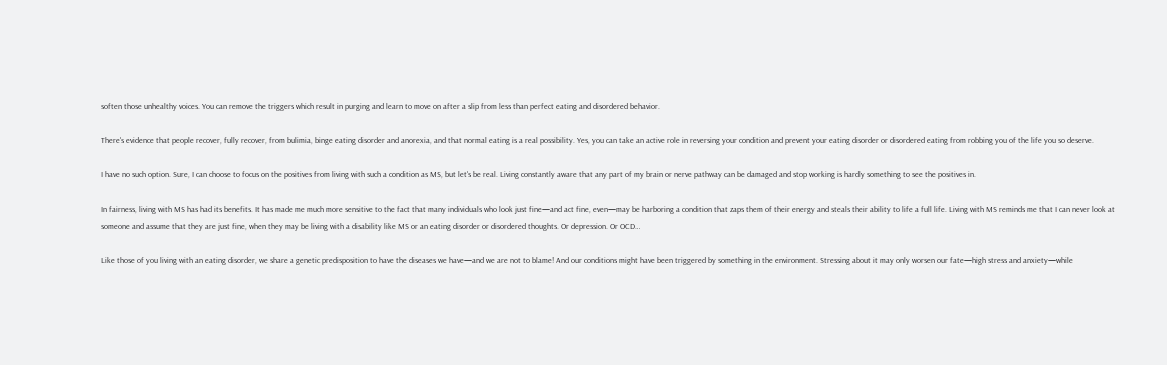soften those unhealthy voices. You can remove the triggers which result in purging and learn to move on after a slip from less than perfect eating and disordered behavior.

There's evidence that people recover, fully recover, from bulimia, binge eating disorder and anorexia, and that normal eating is a real possibility. Yes, you can take an active role in reversing your condition and prevent your eating disorder or disordered eating from robbing you of the life you so deserve.

I have no such option. Sure, I can choose to focus on the positives from living with such a condition as MS, but let's be real. Living constantly aware that any part of my brain or nerve pathway can be damaged and stop working is hardly something to see the positives in.

In fairness, living with MS has had its benefits. It has made me much more sensitive to the fact that many individuals who look just fine—and act fine, even—may be harboring a condition that zaps them of their energy and steals their ability to life a full life. Living with MS reminds me that I can never look at someone and assume that they are just fine, when they may be living with a disability like MS or an eating disorder or disordered thoughts. Or depression. Or OCD…

Like those of you living with an eating disorder, we share a genetic predisposition to have the diseases we have—and we are not to blame! And our conditions might have been triggered by something in the environment. Stressing about it may only worsen our fate—high stress and anxiety—while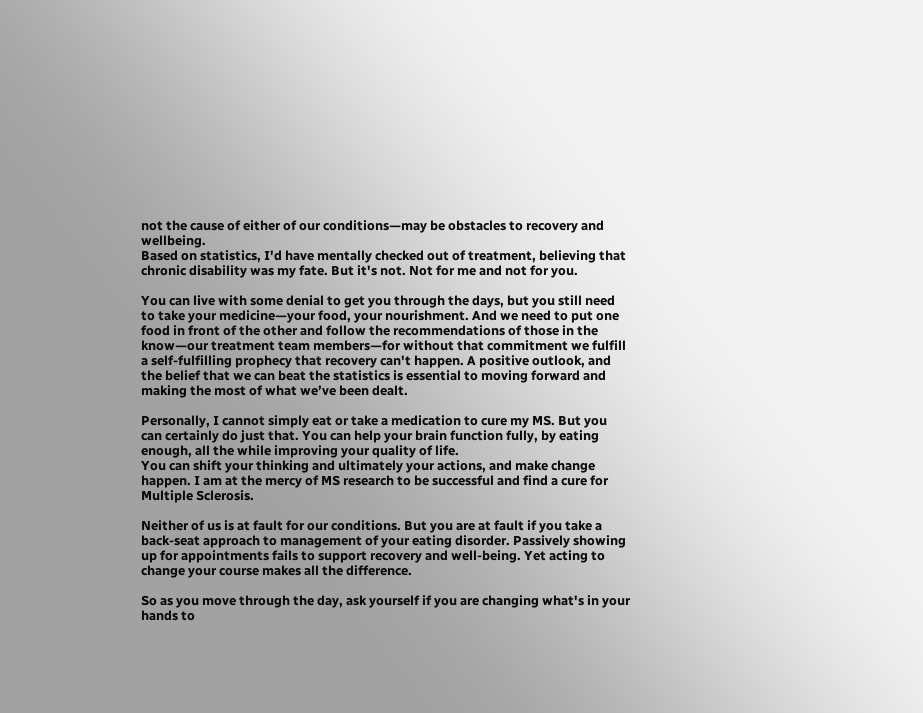not the cause of either of our conditions—may be obstacles to recovery and wellbeing.
Based on statistics, I'd have mentally checked out of treatment, believing that chronic disability was my fate. But it's not. Not for me and not for you.

You can live with some denial to get you through the days, but you still need to take your medicine—your food, your nourishment. And we need to put one food in front of the other and follow the recommendations of those in the know—our treatment team members—for without that commitment we fulfill a self-fulfilling prophecy that recovery can't happen. A positive outlook, and the belief that we can beat the statistics is essential to moving forward and making the most of what we’ve been dealt.

Personally, I cannot simply eat or take a medication to cure my MS. But you can certainly do just that. You can help your brain function fully, by eating enough, all the while improving your quality of life.
You can shift your thinking and ultimately your actions, and make change happen. I am at the mercy of MS research to be successful and find a cure for Multiple Sclerosis.

Neither of us is at fault for our conditions. But you are at fault if you take a back-seat approach to management of your eating disorder. Passively showing up for appointments fails to support recovery and well-being. Yet acting to change your course makes all the difference.

So as you move through the day, ask yourself if you are changing what's in your hands to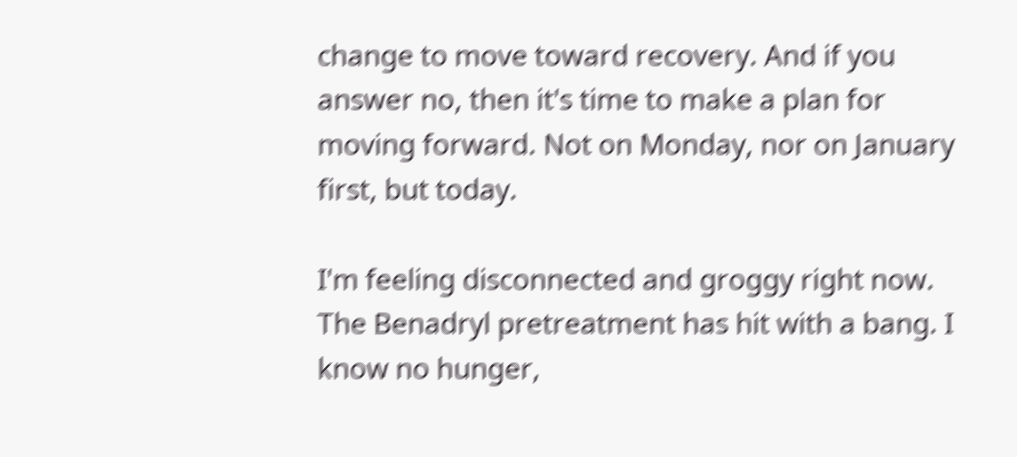change to move toward recovery. And if you answer no, then it's time to make a plan for moving forward. Not on Monday, nor on January first, but today.

I'm feeling disconnected and groggy right now. The Benadryl pretreatment has hit with a bang. I know no hunger,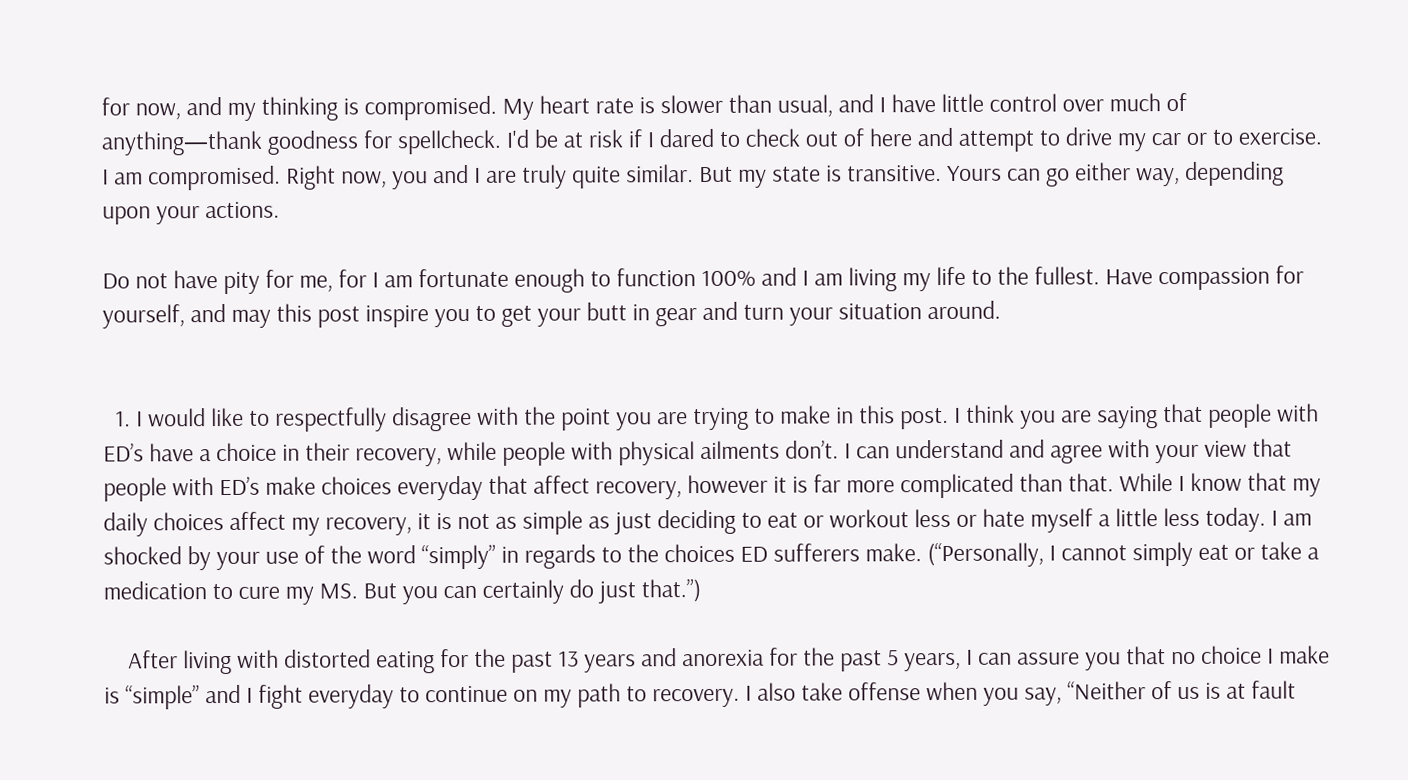for now, and my thinking is compromised. My heart rate is slower than usual, and I have little control over much of anything—thank goodness for spellcheck. I'd be at risk if I dared to check out of here and attempt to drive my car or to exercise. I am compromised. Right now, you and I are truly quite similar. But my state is transitive. Yours can go either way, depending upon your actions.

Do not have pity for me, for I am fortunate enough to function 100% and I am living my life to the fullest. Have compassion for yourself, and may this post inspire you to get your butt in gear and turn your situation around.


  1. I would like to respectfully disagree with the point you are trying to make in this post. I think you are saying that people with ED’s have a choice in their recovery, while people with physical ailments don’t. I can understand and agree with your view that people with ED’s make choices everyday that affect recovery, however it is far more complicated than that. While I know that my daily choices affect my recovery, it is not as simple as just deciding to eat or workout less or hate myself a little less today. I am shocked by your use of the word “simply” in regards to the choices ED sufferers make. (“Personally, I cannot simply eat or take a medication to cure my MS. But you can certainly do just that.”)

    After living with distorted eating for the past 13 years and anorexia for the past 5 years, I can assure you that no choice I make is “simple” and I fight everyday to continue on my path to recovery. I also take offense when you say, “Neither of us is at fault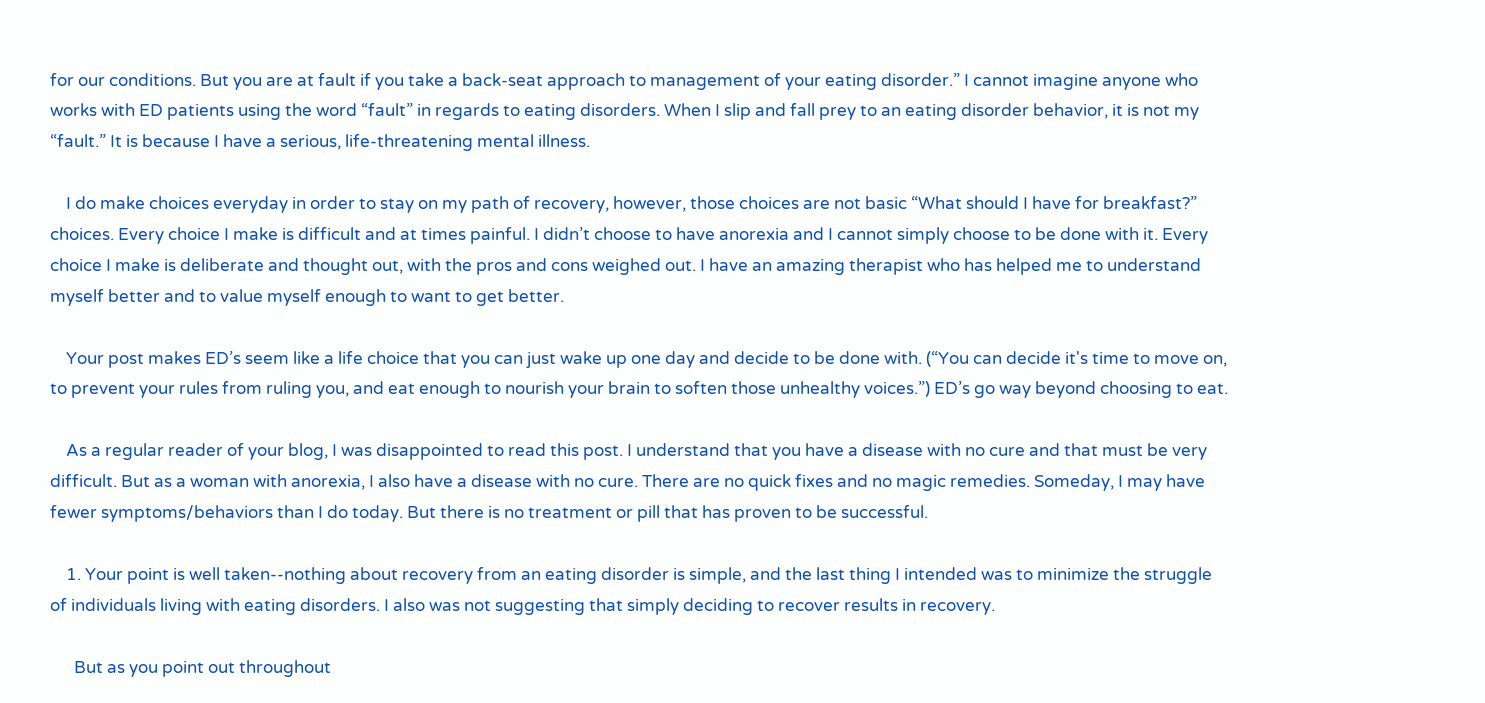for our conditions. But you are at fault if you take a back-seat approach to management of your eating disorder.” I cannot imagine anyone who works with ED patients using the word “fault” in regards to eating disorders. When I slip and fall prey to an eating disorder behavior, it is not my “fault.” It is because I have a serious, life-threatening mental illness.

    I do make choices everyday in order to stay on my path of recovery, however, those choices are not basic “What should I have for breakfast?” choices. Every choice I make is difficult and at times painful. I didn’t choose to have anorexia and I cannot simply choose to be done with it. Every choice I make is deliberate and thought out, with the pros and cons weighed out. I have an amazing therapist who has helped me to understand myself better and to value myself enough to want to get better.

    Your post makes ED’s seem like a life choice that you can just wake up one day and decide to be done with. (“You can decide it's time to move on, to prevent your rules from ruling you, and eat enough to nourish your brain to soften those unhealthy voices.”) ED’s go way beyond choosing to eat.

    As a regular reader of your blog, I was disappointed to read this post. I understand that you have a disease with no cure and that must be very difficult. But as a woman with anorexia, I also have a disease with no cure. There are no quick fixes and no magic remedies. Someday, I may have fewer symptoms/behaviors than I do today. But there is no treatment or pill that has proven to be successful.

    1. Your point is well taken--nothing about recovery from an eating disorder is simple, and the last thing I intended was to minimize the struggle of individuals living with eating disorders. I also was not suggesting that simply deciding to recover results in recovery.

      But as you point out throughout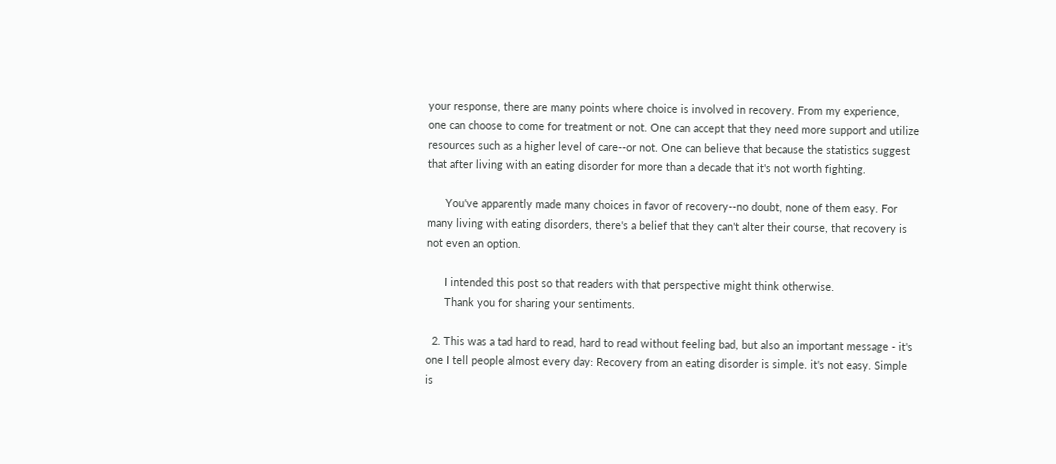your response, there are many points where choice is involved in recovery. From my experience, one can choose to come for treatment or not. One can accept that they need more support and utilize resources such as a higher level of care--or not. One can believe that because the statistics suggest that after living with an eating disorder for more than a decade that it's not worth fighting.

      You've apparently made many choices in favor of recovery--no doubt, none of them easy. For many living with eating disorders, there's a belief that they can't alter their course, that recovery is not even an option.

      I intended this post so that readers with that perspective might think otherwise.
      Thank you for sharing your sentiments.

  2. This was a tad hard to read, hard to read without feeling bad, but also an important message - it's one I tell people almost every day: Recovery from an eating disorder is simple. it's not easy. Simple is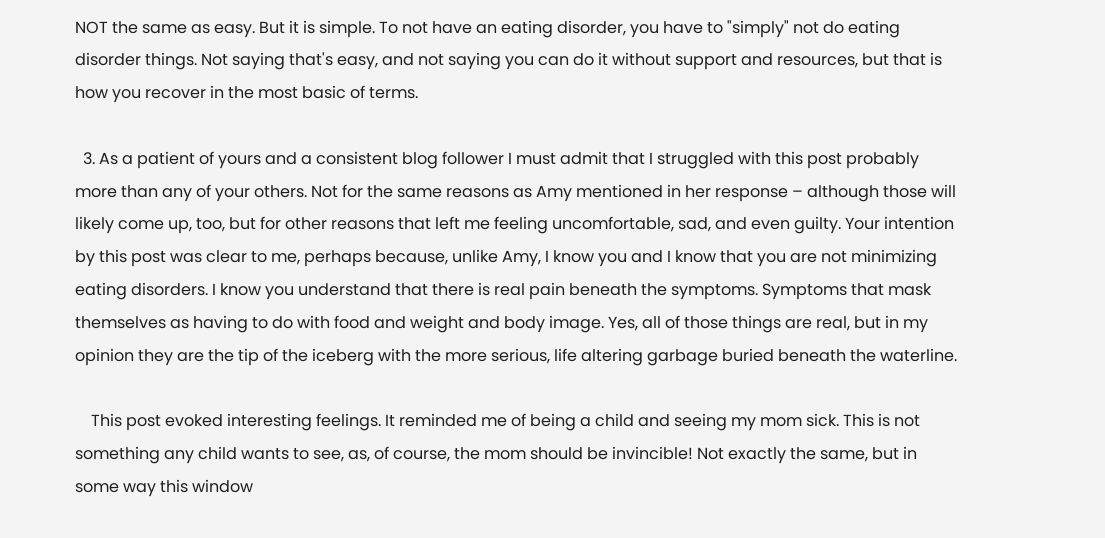NOT the same as easy. But it is simple. To not have an eating disorder, you have to "simply" not do eating disorder things. Not saying that's easy, and not saying you can do it without support and resources, but that is how you recover in the most basic of terms.

  3. As a patient of yours and a consistent blog follower I must admit that I struggled with this post probably more than any of your others. Not for the same reasons as Amy mentioned in her response – although those will likely come up, too, but for other reasons that left me feeling uncomfortable, sad, and even guilty. Your intention by this post was clear to me, perhaps because, unlike Amy, I know you and I know that you are not minimizing eating disorders. I know you understand that there is real pain beneath the symptoms. Symptoms that mask themselves as having to do with food and weight and body image. Yes, all of those things are real, but in my opinion they are the tip of the iceberg with the more serious, life altering garbage buried beneath the waterline.

    This post evoked interesting feelings. It reminded me of being a child and seeing my mom sick. This is not something any child wants to see, as, of course, the mom should be invincible! Not exactly the same, but in some way this window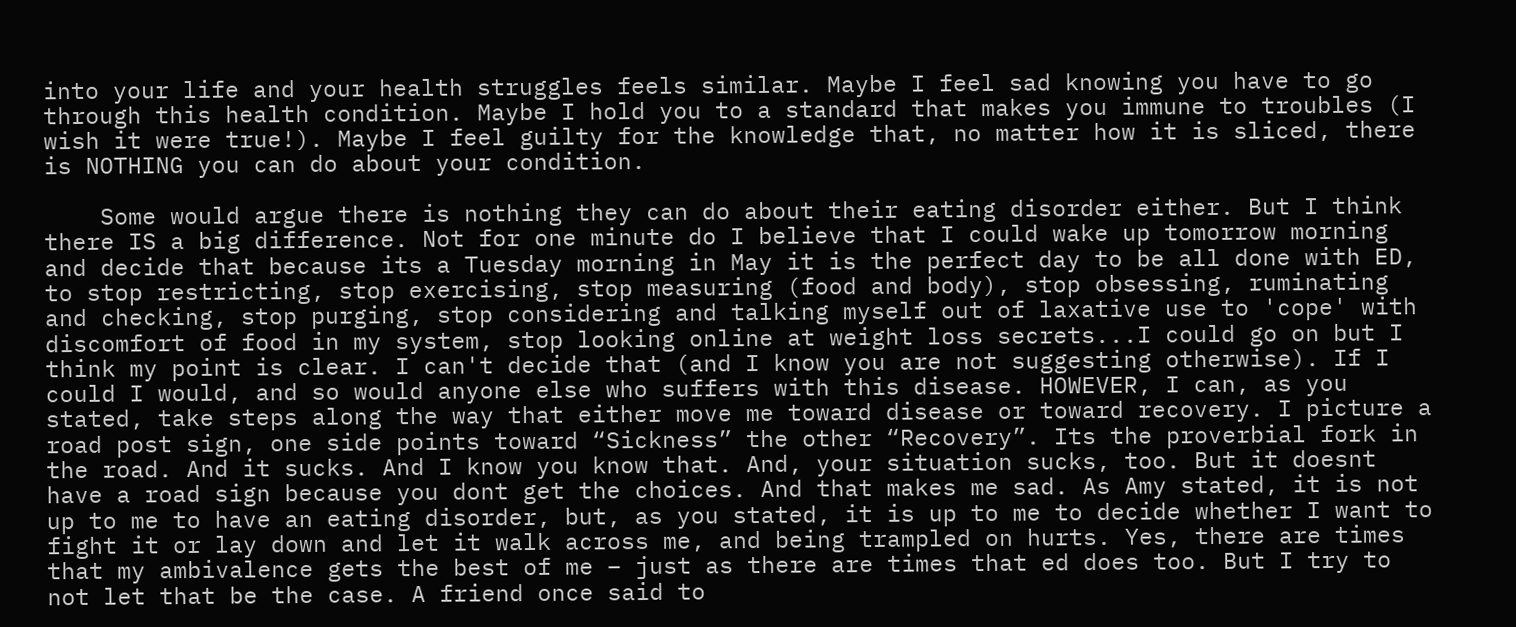into your life and your health struggles feels similar. Maybe I feel sad knowing you have to go through this health condition. Maybe I hold you to a standard that makes you immune to troubles (I wish it were true!). Maybe I feel guilty for the knowledge that, no matter how it is sliced, there is NOTHING you can do about your condition.

    Some would argue there is nothing they can do about their eating disorder either. But I think there IS a big difference. Not for one minute do I believe that I could wake up tomorrow morning and decide that because its a Tuesday morning in May it is the perfect day to be all done with ED, to stop restricting, stop exercising, stop measuring (food and body), stop obsessing, ruminating and checking, stop purging, stop considering and talking myself out of laxative use to 'cope' with discomfort of food in my system, stop looking online at weight loss secrets...I could go on but I think my point is clear. I can't decide that (and I know you are not suggesting otherwise). If I could I would, and so would anyone else who suffers with this disease. HOWEVER, I can, as you stated, take steps along the way that either move me toward disease or toward recovery. I picture a road post sign, one side points toward “Sickness” the other “Recovery”. Its the proverbial fork in the road. And it sucks. And I know you know that. And, your situation sucks, too. But it doesnt have a road sign because you dont get the choices. And that makes me sad. As Amy stated, it is not up to me to have an eating disorder, but, as you stated, it is up to me to decide whether I want to fight it or lay down and let it walk across me, and being trampled on hurts. Yes, there are times that my ambivalence gets the best of me – just as there are times that ed does too. But I try to not let that be the case. A friend once said to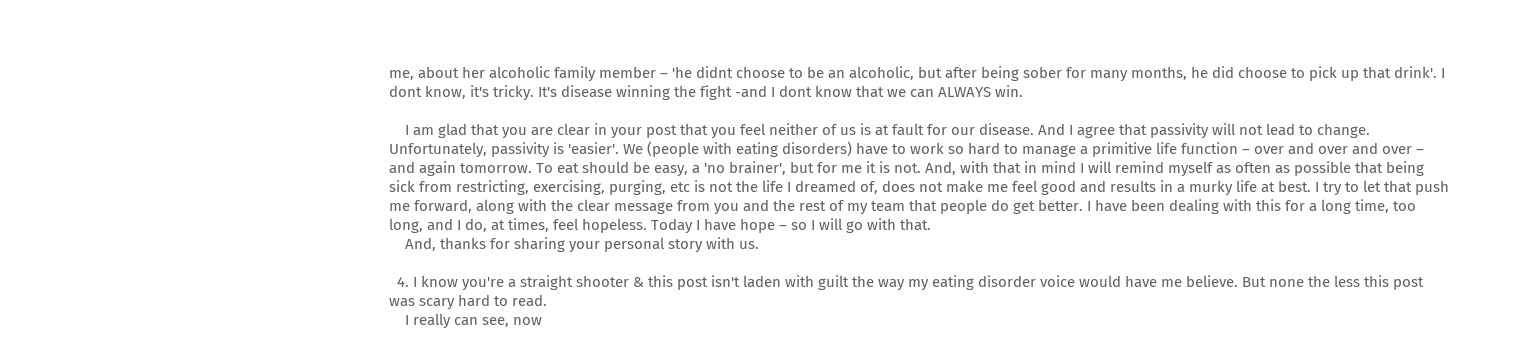me, about her alcoholic family member – 'he didnt choose to be an alcoholic, but after being sober for many months, he did choose to pick up that drink'. I dont know, it's tricky. It's disease winning the fight -and I dont know that we can ALWAYS win.

    I am glad that you are clear in your post that you feel neither of us is at fault for our disease. And I agree that passivity will not lead to change. Unfortunately, passivity is 'easier'. We (people with eating disorders) have to work so hard to manage a primitive life function – over and over and over – and again tomorrow. To eat should be easy, a 'no brainer', but for me it is not. And, with that in mind I will remind myself as often as possible that being sick from restricting, exercising, purging, etc is not the life I dreamed of, does not make me feel good and results in a murky life at best. I try to let that push me forward, along with the clear message from you and the rest of my team that people do get better. I have been dealing with this for a long time, too long, and I do, at times, feel hopeless. Today I have hope – so I will go with that.
    And, thanks for sharing your personal story with us.

  4. I know you're a straight shooter & this post isn't laden with guilt the way my eating disorder voice would have me believe. But none the less this post was scary hard to read.
    I really can see, now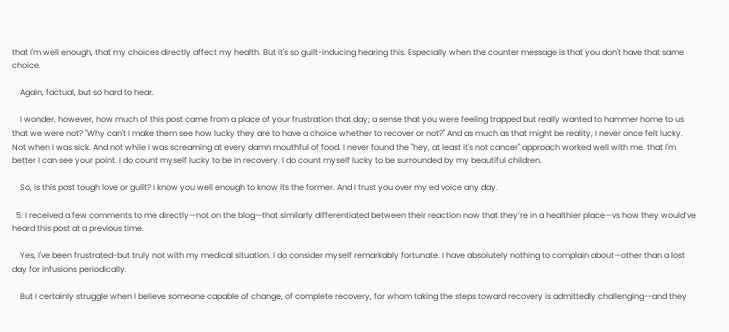that I'm well enough, that my choices directly affect my health. But it's so guilt-inducing hearing this. Especially when the counter message is that you don't have that same choice.

    Again, factual, but so hard to hear.

    I wonder, however, how much of this post came from a place of your frustration that day; a sense that you were feeling trapped but really wanted to hammer home to us that we were not? "Why can't I make them see how lucky they are to have a choice whether to recover or not?" And as much as that might be reality, I never once felt lucky. Not when I was sick. And not while I was screaming at every damn mouthful of food. I never found the "hey, at least it's not cancer" approach worked well with me. that I'm better I can see your point. I do count myself lucky to be in recovery. I do count myself lucky to be surrounded by my beautiful children.

    So, is this post tough love or guilt? I know you well enough to know its the former. And I trust you over my ed voice any day.

  5. I received a few comments to me directly—not on the blog—that similarly differentiated between their reaction now that they’re in a healthier place—vs how they would’ve heard this post at a previous time.

    Yes, I've been frustrated-but truly not with my medical situation. I do consider myself remarkably fortunate. I have absolutely nothing to complain about—other than a lost day for infusions periodically.

    But I certainly struggle when I believe someone capable of change, of complete recovery, for whom taking the steps toward recovery is admittedly challenging--and they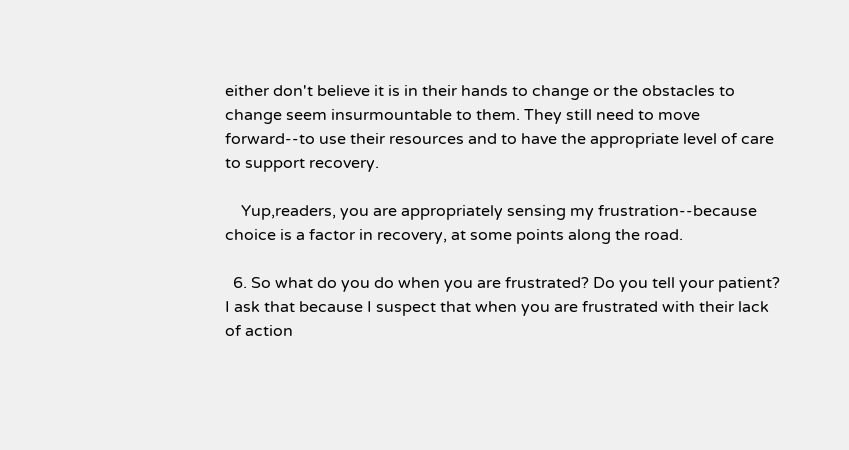either don't believe it is in their hands to change or the obstacles to change seem insurmountable to them. They still need to move forward--to use their resources and to have the appropriate level of care to support recovery.

    Yup,readers, you are appropriately sensing my frustration--because choice is a factor in recovery, at some points along the road.

  6. So what do you do when you are frustrated? Do you tell your patient? I ask that because I suspect that when you are frustrated with their lack of action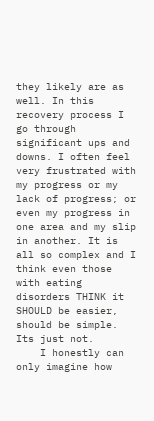they likely are as well. In this recovery process I go through significant ups and downs. I often feel very frustrated with my progress or my lack of progress; or even my progress in one area and my slip in another. It is all so complex and I think even those with eating disorders THINK it SHOULD be easier, should be simple. Its just not.
    I honestly can only imagine how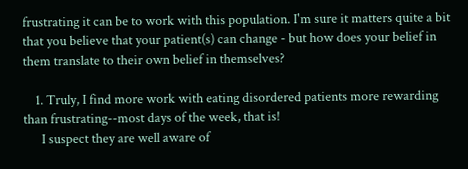frustrating it can be to work with this population. I'm sure it matters quite a bit that you believe that your patient(s) can change - but how does your belief in them translate to their own belief in themselves?

    1. Truly, I find more work with eating disordered patients more rewarding than frustrating--most days of the week, that is!
      I suspect they are well aware of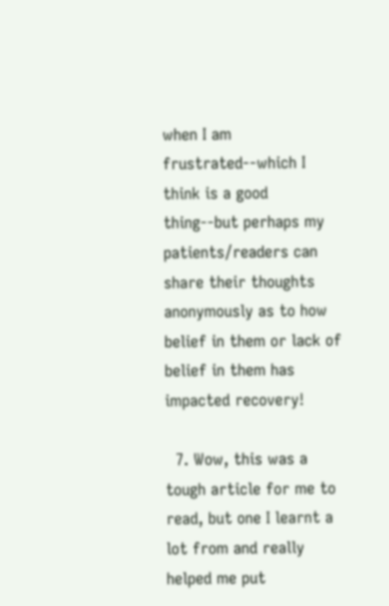when I am frustrated--which I think is a good thing--but perhaps my patients/readers can share their thoughts anonymously as to how belief in them or lack of belief in them has impacted recovery!

  7. Wow, this was a tough article for me to read, but one I learnt a lot from and really helped me put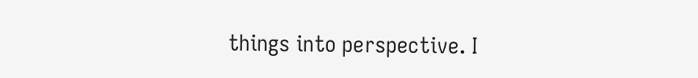things into perspective. I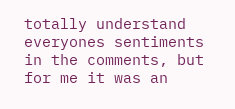totally understand everyones sentiments in the comments, but for me it was an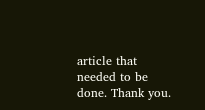article that needed to be done. Thank you.